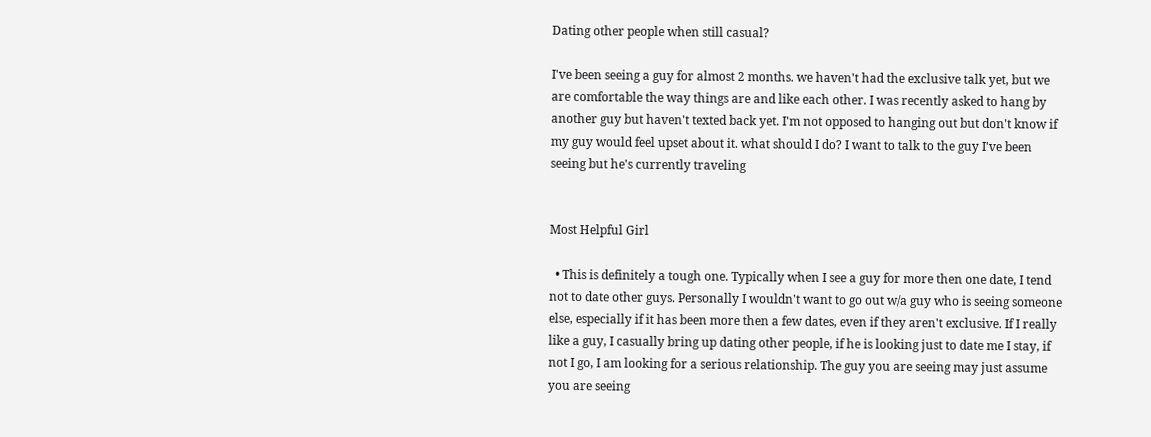Dating other people when still casual?

I've been seeing a guy for almost 2 months. we haven't had the exclusive talk yet, but we are comfortable the way things are and like each other. I was recently asked to hang by another guy but haven't texted back yet. I'm not opposed to hanging out but don't know if my guy would feel upset about it. what should I do? I want to talk to the guy I've been seeing but he's currently traveling


Most Helpful Girl

  • This is definitely a tough one. Typically when I see a guy for more then one date, I tend not to date other guys. Personally I wouldn't want to go out w/a guy who is seeing someone else, especially if it has been more then a few dates, even if they aren't exclusive. If I really like a guy, I casually bring up dating other people, if he is looking just to date me I stay, if not I go, I am looking for a serious relationship. The guy you are seeing may just assume you are seeing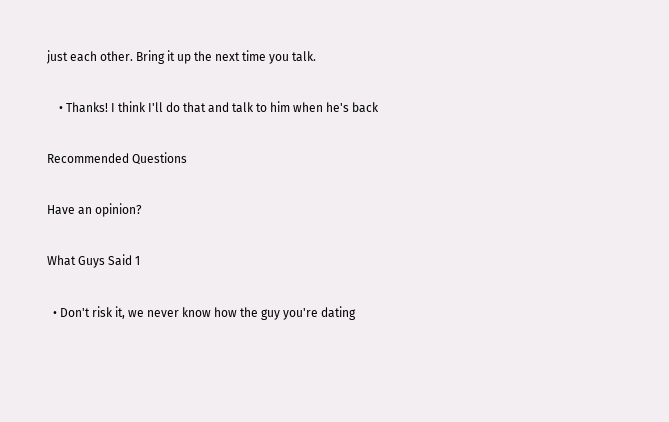just each other. Bring it up the next time you talk.

    • Thanks! I think I'll do that and talk to him when he's back

Recommended Questions

Have an opinion?

What Guys Said 1

  • Don't risk it, we never know how the guy you're dating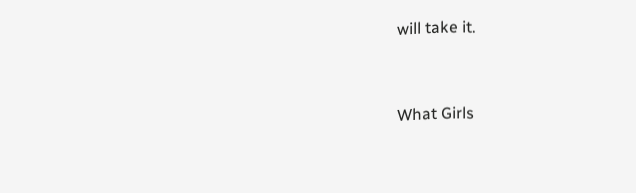will take it.


What Girls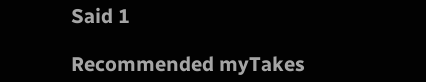Said 1

Recommended myTakes